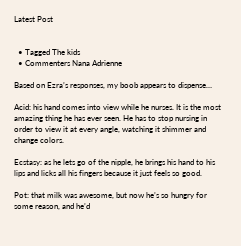Latest Post


  • Tagged The kids
  • Commenters Nana Adrienne

Based on Ezra’s responses, my boob appears to dispense…

Acid: his hand comes into view while he nurses. It is the most amazing thing he has ever seen. He has to stop nursing in order to view it at every angle, watching it shimmer and change colors.

Ecstasy: as he lets go of the nipple, he brings his hand to his lips and licks all his fingers because it just feels so good.

Pot: that milk was awesome, but now he’s so hungry for some reason, and he’d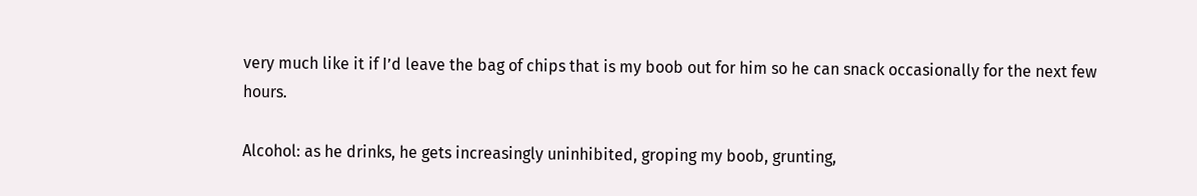very much like it if I’d leave the bag of chips that is my boob out for him so he can snack occasionally for the next few hours.

Alcohol: as he drinks, he gets increasingly uninhibited, groping my boob, grunting,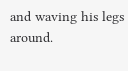and waving his legs around.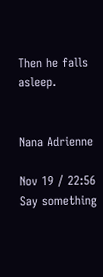Then he falls asleep.


Nana Adrienne

Nov 19 / 22:56
Say something